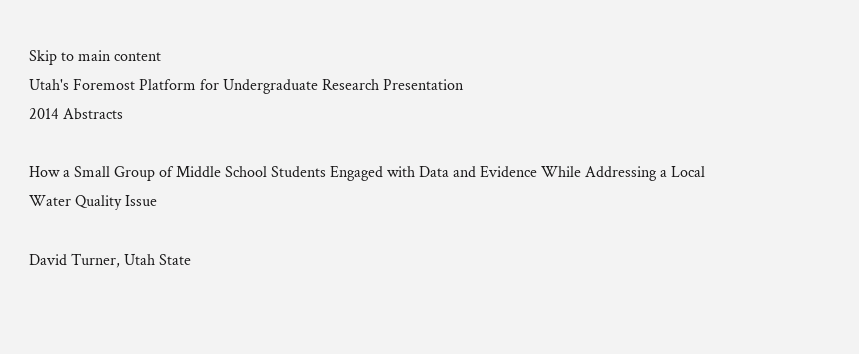Skip to main content
Utah's Foremost Platform for Undergraduate Research Presentation
2014 Abstracts

How a Small Group of Middle School Students Engaged with Data and Evidence While Addressing a Local Water Quality Issue

David Turner, Utah State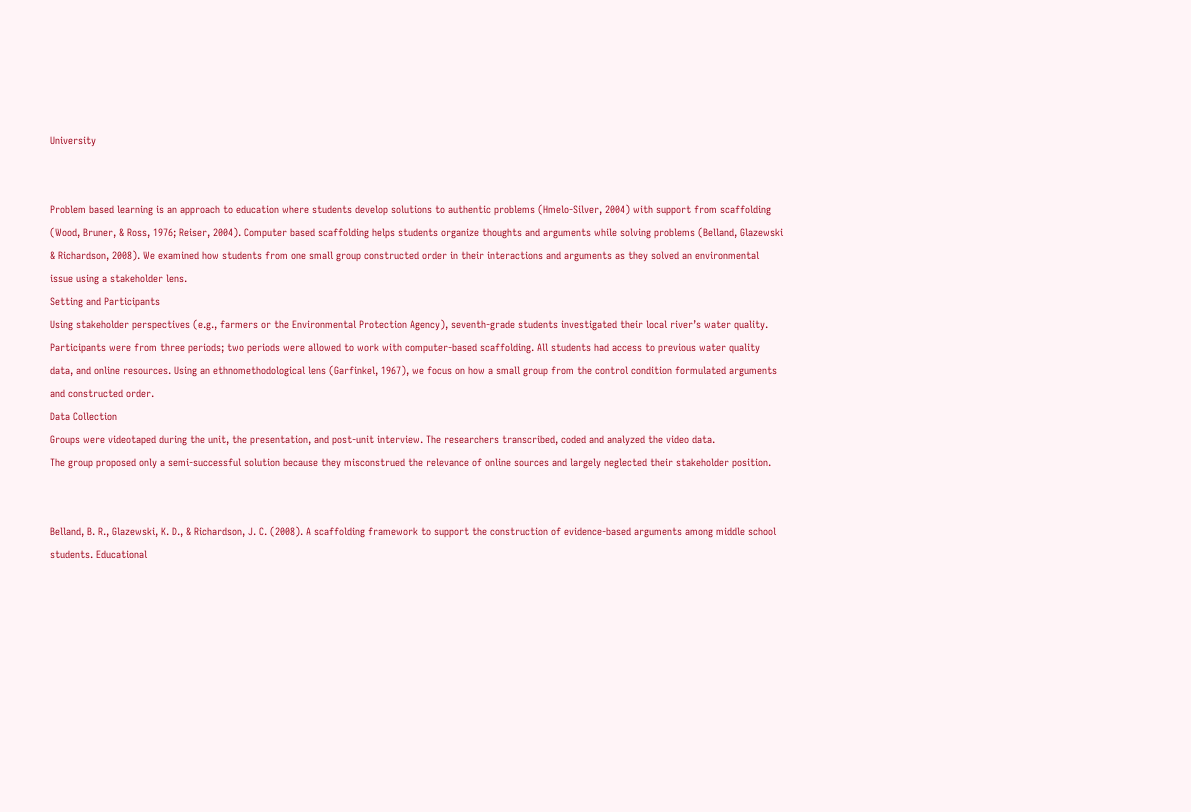University


Problem based learning is an approach to education where students develop solutions to authentic problems (Hmelo-Silver, 2004) with support from scaffolding (Wood, Bruner, & Ross, 1976; Reiser, 2004). Computer based scaffolding helps students organize thoughts and arguments while solving problems (Belland, Glazewski & Richardson, 2008). We examined how students from one small group constructed order in their interactions and arguments as they solved an environmental issue using a stakeholder lens.
Setting and Participants
Using stakeholder perspectives (e.g., farmers or the Environmental Protection Agency), seventh-grade students investigated their local river’s water quality. Participants were from three periods; two periods were allowed to work with computer-based scaffolding. All students had access to previous water quality data, and online resources. Using an ethnomethodological lens (Garfinkel, 1967), we focus on how a small group from the control condition formulated arguments and constructed order.
Data Collection
Groups were videotaped during the unit, the presentation, and post-unit interview. The researchers transcribed, coded and analyzed the video data.
The group proposed only a semi-successful solution because they misconstrued the relevance of online sources and largely neglected their stakeholder position.


Belland, B. R., Glazewski, K. D., & Richardson, J. C. (2008). A scaffolding framework to support the construction of evidence-based arguments among middle school students. Educational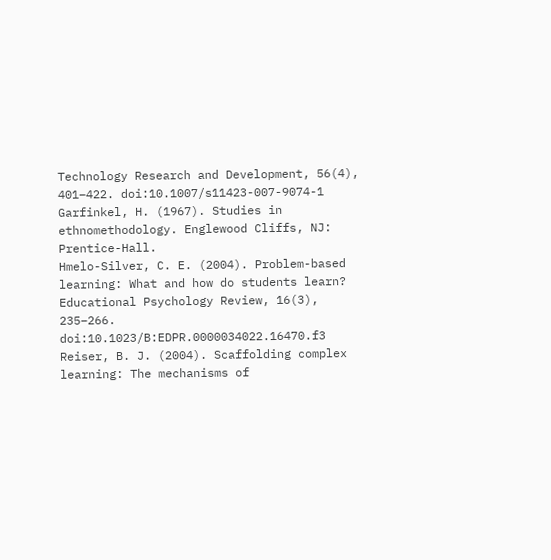Technology Research and Development, 56(4), 401–422. doi:10.1007/s11423-007-9074-1
Garfinkel, H. (1967). Studies in ethnomethodology. Englewood Cliffs, NJ: Prentice-Hall.
Hmelo-Silver, C. E. (2004). Problem-based learning: What and how do students learn? Educational Psychology Review, 16(3), 235–266. doi:10.1023/B:EDPR.0000034022.16470.f3
Reiser, B. J. (2004). Scaffolding complex learning: The mechanisms of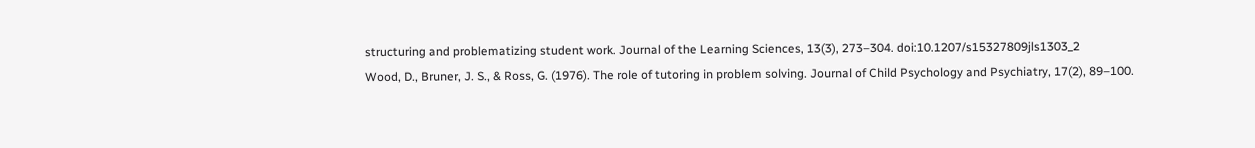structuring and problematizing student work. Journal of the Learning Sciences, 13(3), 273–304. doi:10.1207/s15327809jls1303_2
Wood, D., Bruner, J. S., & Ross, G. (1976). The role of tutoring in problem solving. Journal of Child Psychology and Psychiatry, 17(2), 89–100.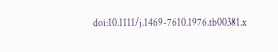doi:10.1111/j.1469-7610.1976.tb00381.x